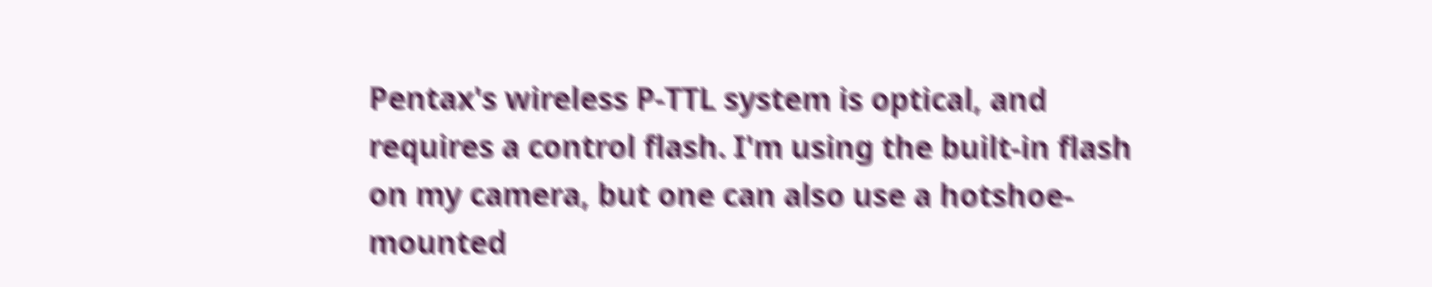Pentax's wireless P-TTL system is optical, and requires a control flash. I'm using the built-in flash on my camera, but one can also use a hotshoe-mounted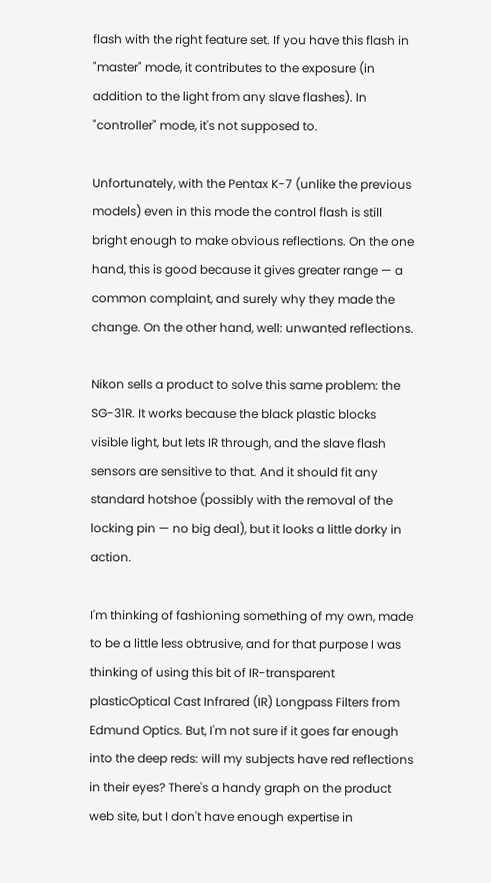flash with the right feature set. If you have this flash in "master" mode, it contributes to the exposure (in addition to the light from any slave flashes). In "controller" mode, it's not supposed to.

Unfortunately, with the Pentax K-7 (unlike the previous models) even in this mode the control flash is still bright enough to make obvious reflections. On the one hand, this is good because it gives greater range — a common complaint, and surely why they made the change. On the other hand, well: unwanted reflections.

Nikon sells a product to solve this same problem: the SG-31R. It works because the black plastic blocks visible light, but lets IR through, and the slave flash sensors are sensitive to that. And it should fit any standard hotshoe (possibly with the removal of the locking pin — no big deal), but it looks a little dorky in action.

I'm thinking of fashioning something of my own, made to be a little less obtrusive, and for that purpose I was thinking of using this bit of IR-transparent plasticOptical Cast Infrared (IR) Longpass Filters from Edmund Optics. But, I'm not sure if it goes far enough into the deep reds: will my subjects have red reflections in their eyes? There's a handy graph on the product web site, but I don't have enough expertise in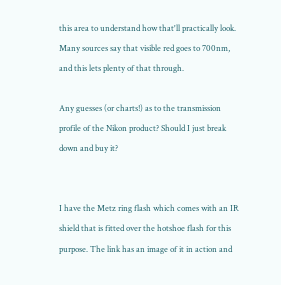this area to understand how that'll practically look. Many sources say that visible red goes to 700nm, and this lets plenty of that through.

Any guesses (or charts!) as to the transmission profile of the Nikon product? Should I just break down and buy it?


I have the Metz ring flash which comes with an IR shield that is fitted over the hotshoe flash for this purpose. The link has an image of it in action and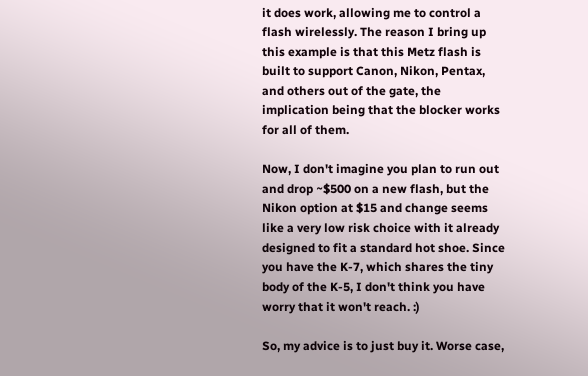it does work, allowing me to control a flash wirelessly. The reason I bring up this example is that this Metz flash is built to support Canon, Nikon, Pentax, and others out of the gate, the implication being that the blocker works for all of them.

Now, I don't imagine you plan to run out and drop ~$500 on a new flash, but the Nikon option at $15 and change seems like a very low risk choice with it already designed to fit a standard hot shoe. Since you have the K-7, which shares the tiny body of the K-5, I don't think you have worry that it won't reach. :)

So, my advice is to just buy it. Worse case,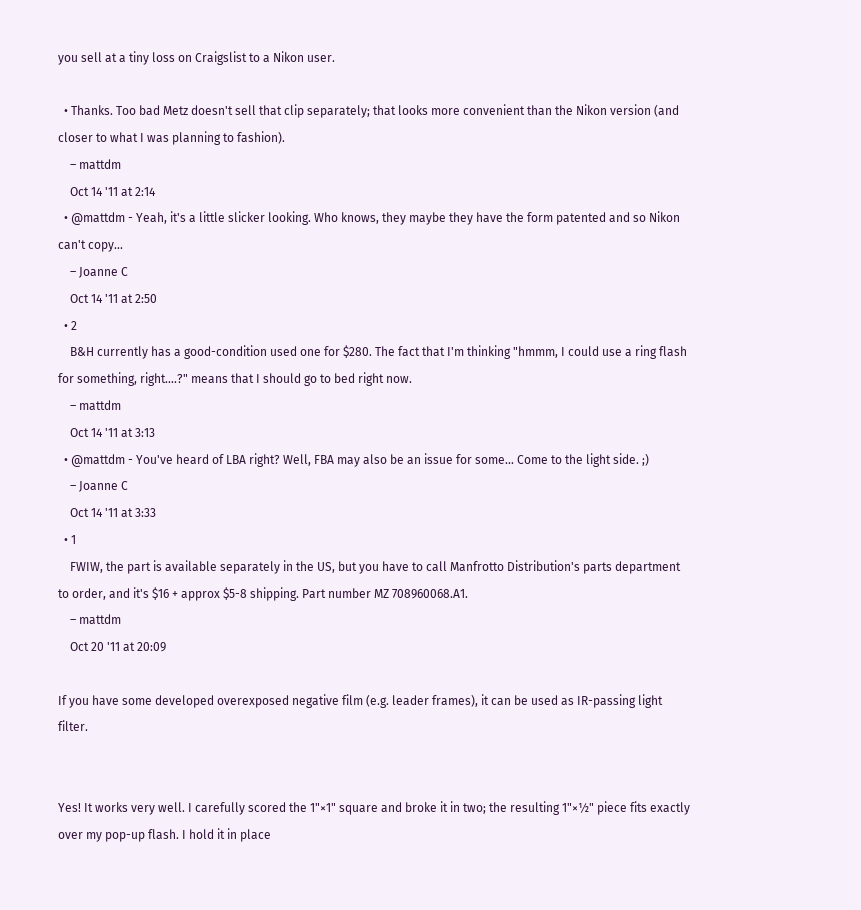you sell at a tiny loss on Craigslist to a Nikon user.

  • Thanks. Too bad Metz doesn't sell that clip separately; that looks more convenient than the Nikon version (and closer to what I was planning to fashion).
    – mattdm
    Oct 14 '11 at 2:14
  • @mattdm - Yeah, it's a little slicker looking. Who knows, they maybe they have the form patented and so Nikon can't copy...
    – Joanne C
    Oct 14 '11 at 2:50
  • 2
    B&H currently has a good-condition used one for $280. The fact that I'm thinking "hmmm, I could use a ring flash for something, right....?" means that I should go to bed right now.
    – mattdm
    Oct 14 '11 at 3:13
  • @mattdm - You've heard of LBA right? Well, FBA may also be an issue for some... Come to the light side. ;)
    – Joanne C
    Oct 14 '11 at 3:33
  • 1
    FWIW, the part is available separately in the US, but you have to call Manfrotto Distribution's parts department to order, and it's $16 + approx $5-8 shipping. Part number MZ 708960068.A1.
    – mattdm
    Oct 20 '11 at 20:09

If you have some developed overexposed negative film (e.g. leader frames), it can be used as IR-passing light filter.


Yes! It works very well. I carefully scored the 1"×1" square and broke it in two; the resulting 1"×½" piece fits exactly over my pop-up flash. I hold it in place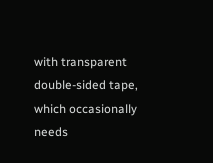with transparent double-sided tape, which occasionally needs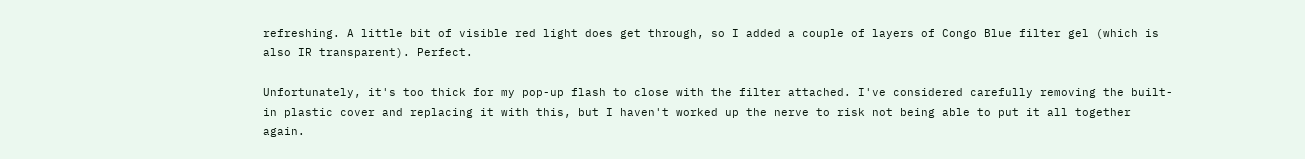refreshing. A little bit of visible red light does get through, so I added a couple of layers of Congo Blue filter gel (which is also IR transparent). Perfect.

Unfortunately, it's too thick for my pop-up flash to close with the filter attached. I've considered carefully removing the built-in plastic cover and replacing it with this, but I haven't worked up the nerve to risk not being able to put it all together again.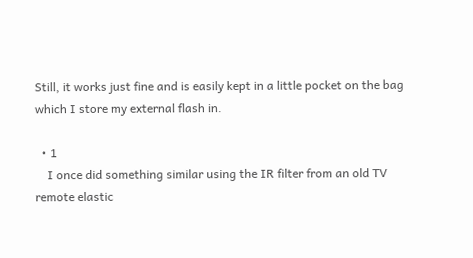Still, it works just fine and is easily kept in a little pocket on the bag which I store my external flash in.

  • 1
    I once did something similar using the IR filter from an old TV remote elastic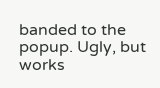banded to the popup. Ugly, but works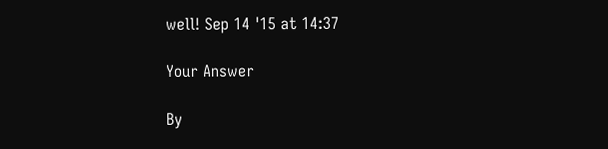well! Sep 14 '15 at 14:37

Your Answer

By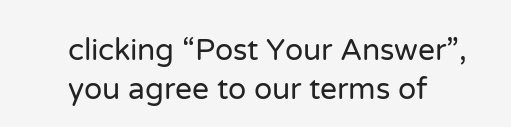clicking “Post Your Answer”, you agree to our terms of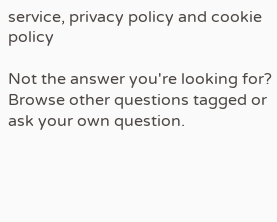service, privacy policy and cookie policy

Not the answer you're looking for? Browse other questions tagged or ask your own question.